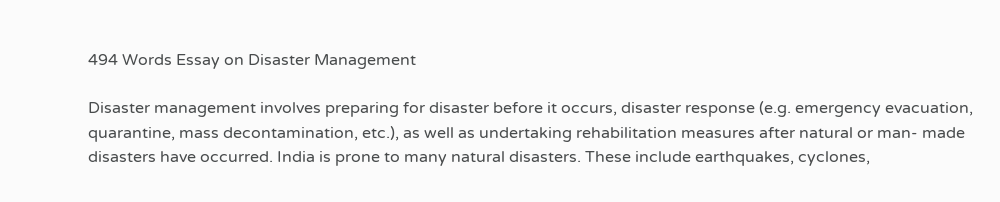494 Words Essay on Disaster Management

Disaster management involves preparing for disaster before it occurs, disaster response (e.g. emergency evacuation, quarantine, mass decontamination, etc.), as well as undertaking rehabilitation measures after natural or man- made disasters have occurred. India is prone to many natural disasters. These include earthquakes, cyclones,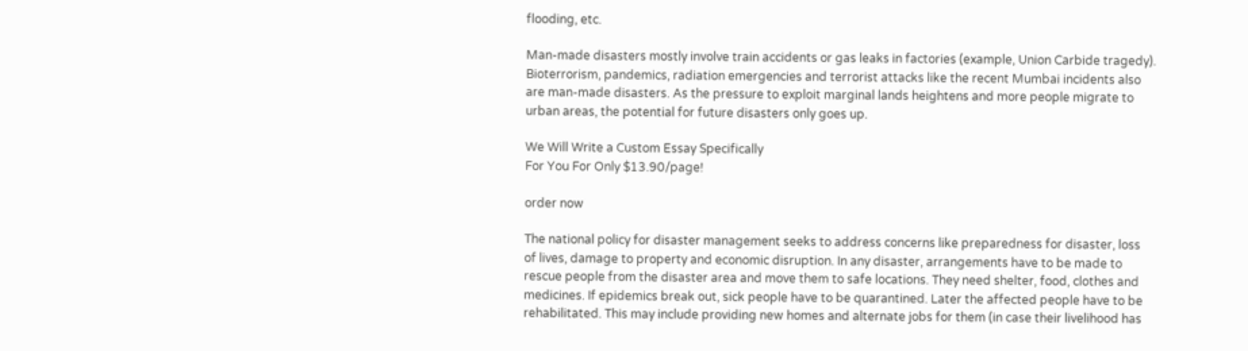flooding, etc.

Man-made disasters mostly involve train accidents or gas leaks in factories (example, Union Carbide tragedy). Bioterrorism, pandemics, radiation emergencies and terrorist attacks like the recent Mumbai incidents also are man-made disasters. As the pressure to exploit marginal lands heightens and more people migrate to urban areas, the potential for future disasters only goes up.

We Will Write a Custom Essay Specifically
For You For Only $13.90/page!

order now

The national policy for disaster management seeks to address concerns like preparedness for disaster, loss of lives, damage to property and economic disruption. In any disaster, arrangements have to be made to rescue people from the disaster area and move them to safe locations. They need shelter, food, clothes and medicines. If epidemics break out, sick people have to be quarantined. Later the affected people have to be rehabilitated. This may include providing new homes and alternate jobs for them (in case their livelihood has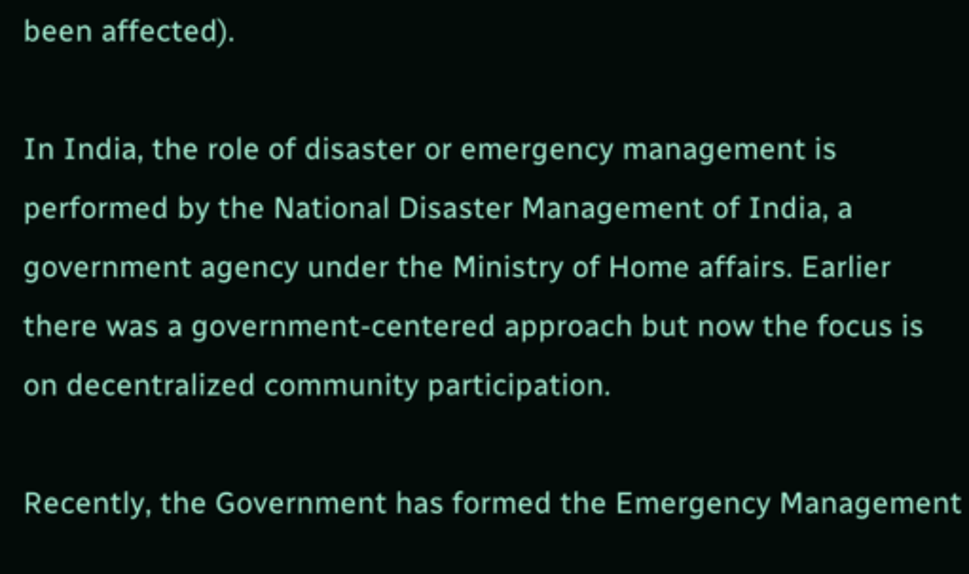been affected).

In India, the role of disaster or emergency management is performed by the National Disaster Management of India, a government agency under the Ministry of Home affairs. Earlier there was a government-centered approach but now the focus is on decentralized community participation.

Recently, the Government has formed the Emergency Management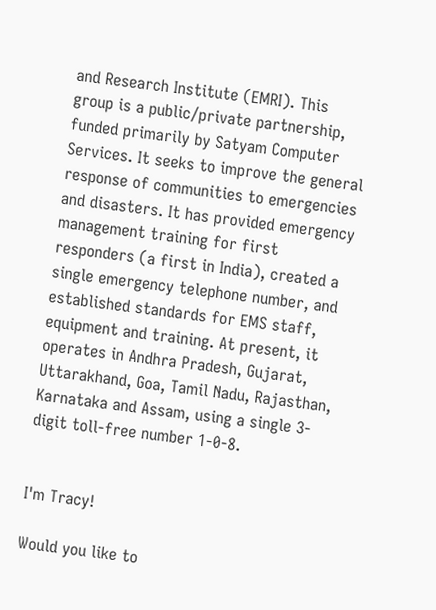and Research Institute (EMRI). This group is a public/private partnership, funded primarily by Satyam Computer Services. It seeks to improve the general response of communities to emergencies and disasters. It has provided emergency management training for first responders (a first in India), created a single emergency telephone number, and established standards for EMS staff, equipment and training. At present, it operates in Andhra Pradesh, Gujarat, Uttarakhand, Goa, Tamil Nadu, Rajasthan, Karnataka and Assam, using a single 3-digit toll-free number 1-0-8.


I'm Tracy!

Would you like to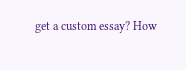get a custom essay? How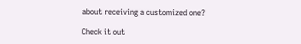about receiving a customized one?

Check it out